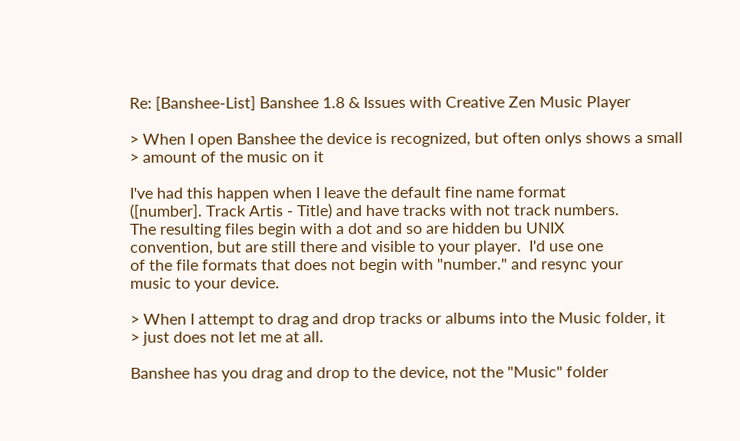Re: [Banshee-List] Banshee 1.8 & Issues with Creative Zen Music Player

> When I open Banshee the device is recognized, but often onlys shows a small
> amount of the music on it

I've had this happen when I leave the default fine name format
([number]. Track Artis - Title) and have tracks with not track numbers.
The resulting files begin with a dot and so are hidden bu UNIX
convention, but are still there and visible to your player.  I'd use one
of the file formats that does not begin with "number." and resync your
music to your device.

> When I attempt to drag and drop tracks or albums into the Music folder, it
> just does not let me at all.

Banshee has you drag and drop to the device, not the "Music" folder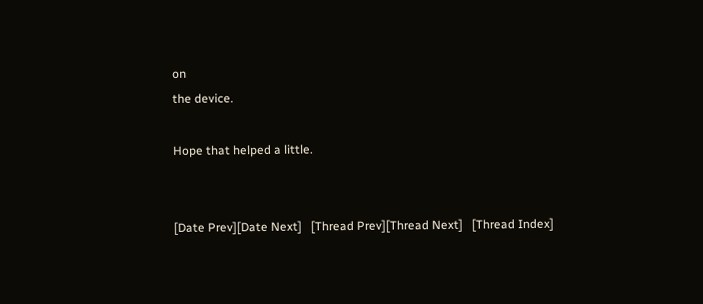on
the device.

Hope that helped a little.


[Date Prev][Date Next]   [Thread Prev][Thread Next]   [Thread Index]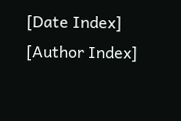[Date Index] [Author Index]